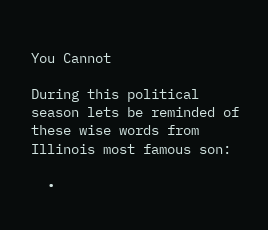You Cannot

During this political season lets be reminded of these wise words from Illinois most famous son:

  •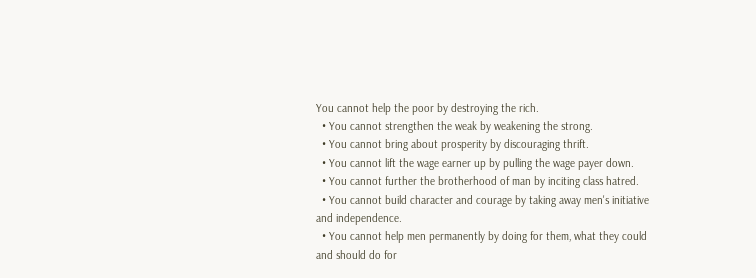You cannot help the poor by destroying the rich.
  • You cannot strengthen the weak by weakening the strong.
  • You cannot bring about prosperity by discouraging thrift.
  • You cannot lift the wage earner up by pulling the wage payer down.
  • You cannot further the brotherhood of man by inciting class hatred.
  • You cannot build character and courage by taking away men's initiative and independence.
  • You cannot help men permanently by doing for them, what they could and should do for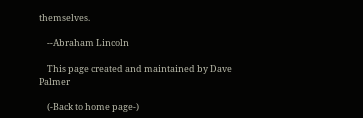themselves.

    --Abraham Lincoln

    This page created and maintained by Dave Palmer

    (-Back to home page-)